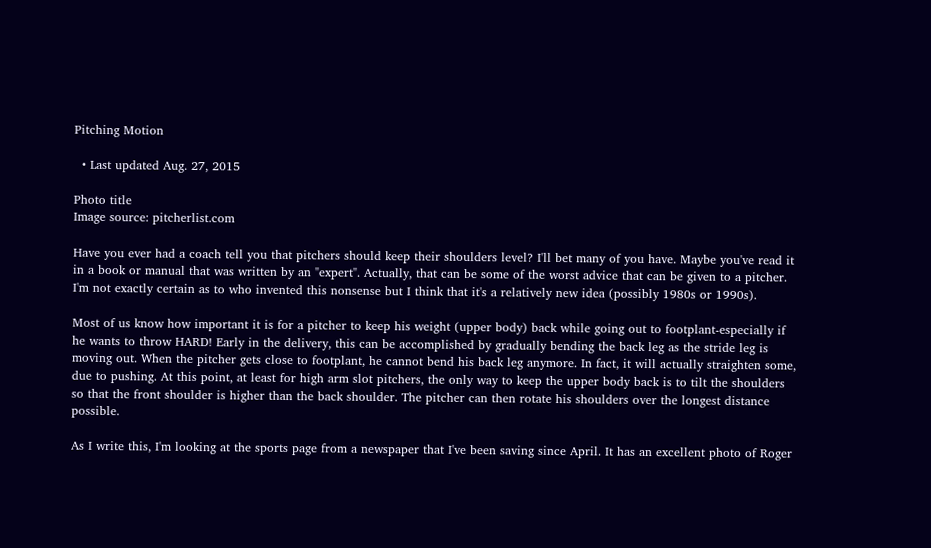Pitching Motion

  • Last updated Aug. 27, 2015

Photo title
Image source: pitcherlist.com

Have you ever had a coach tell you that pitchers should keep their shoulders level? I'll bet many of you have. Maybe you've read it in a book or manual that was written by an "expert". Actually, that can be some of the worst advice that can be given to a pitcher. I'm not exactly certain as to who invented this nonsense but I think that it's a relatively new idea (possibly 1980s or 1990s).

Most of us know how important it is for a pitcher to keep his weight (upper body) back while going out to footplant-especially if he wants to throw HARD! Early in the delivery, this can be accomplished by gradually bending the back leg as the stride leg is moving out. When the pitcher gets close to footplant, he cannot bend his back leg anymore. In fact, it will actually straighten some, due to pushing. At this point, at least for high arm slot pitchers, the only way to keep the upper body back is to tilt the shoulders so that the front shoulder is higher than the back shoulder. The pitcher can then rotate his shoulders over the longest distance possible.

As I write this, I'm looking at the sports page from a newspaper that I've been saving since April. It has an excellent photo of Roger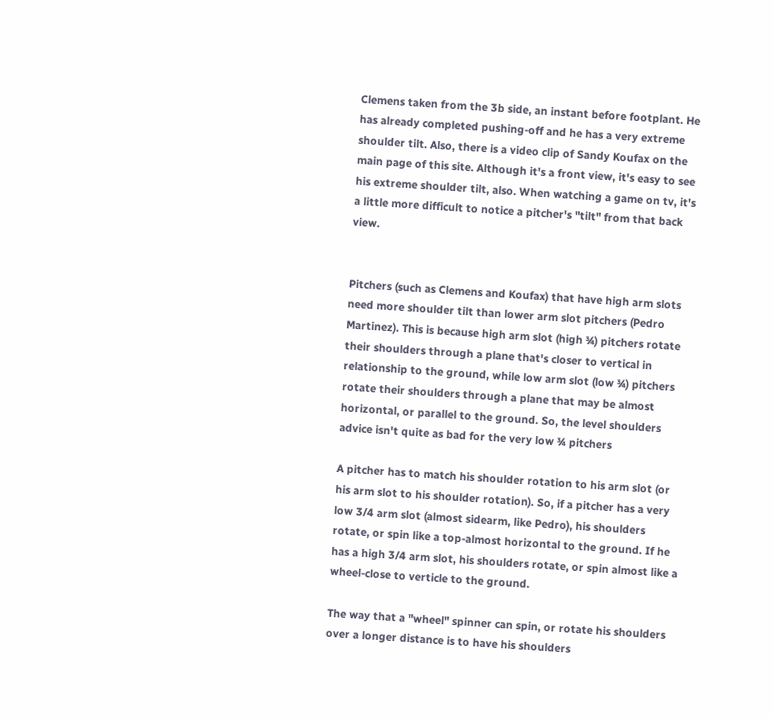Clemens taken from the 3b side, an instant before footplant. He has already completed pushing-off and he has a very extreme shoulder tilt. Also, there is a video clip of Sandy Koufax on the main page of this site. Although it's a front view, it's easy to see his extreme shoulder tilt, also. When watching a game on tv, it's a little more difficult to notice a pitcher's "tilt" from that back view.


Pitchers (such as Clemens and Koufax) that have high arm slots need more shoulder tilt than lower arm slot pitchers (Pedro Martinez). This is because high arm slot (high ¾) pitchers rotate their shoulders through a plane that's closer to vertical in relationship to the ground, while low arm slot (low ¾) pitchers rotate their shoulders through a plane that may be almost horizontal, or parallel to the ground. So, the level shoulders advice isn't quite as bad for the very low ¾ pitchers

A pitcher has to match his shoulder rotation to his arm slot (or his arm slot to his shoulder rotation). So, if a pitcher has a very low 3/4 arm slot (almost sidearm, like Pedro), his shoulders rotate, or spin like a top-almost horizontal to the ground. If he has a high 3/4 arm slot, his shoulders rotate, or spin almost like a wheel-close to verticle to the ground.

The way that a "wheel" spinner can spin, or rotate his shoulders over a longer distance is to have his shoulders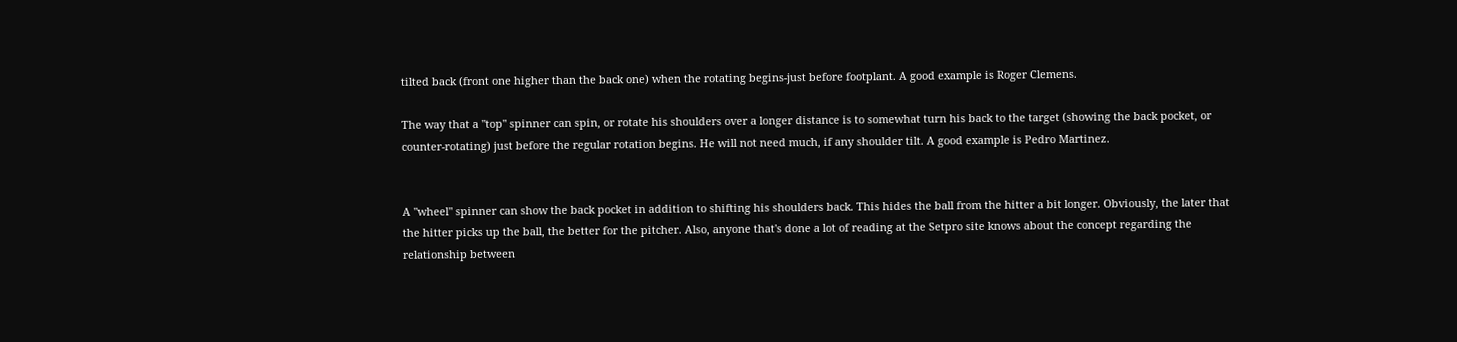tilted back (front one higher than the back one) when the rotating begins-just before footplant. A good example is Roger Clemens.

The way that a "top" spinner can spin, or rotate his shoulders over a longer distance is to somewhat turn his back to the target (showing the back pocket, or counter-rotating) just before the regular rotation begins. He will not need much, if any shoulder tilt. A good example is Pedro Martinez.


A "wheel" spinner can show the back pocket in addition to shifting his shoulders back. This hides the ball from the hitter a bit longer. Obviously, the later that the hitter picks up the ball, the better for the pitcher. Also, anyone that's done a lot of reading at the Setpro site knows about the concept regarding the relationship between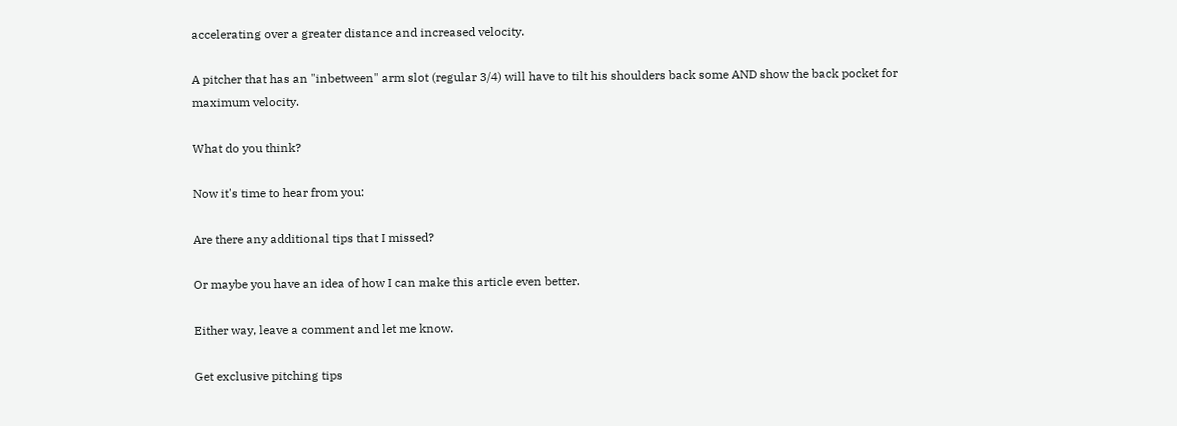accelerating over a greater distance and increased velocity.

A pitcher that has an "inbetween" arm slot (regular 3/4) will have to tilt his shoulders back some AND show the back pocket for maximum velocity.

What do you think?

Now it's time to hear from you:

Are there any additional tips that I missed?

Or maybe you have an idea of how I can make this article even better.

Either way, leave a comment and let me know.

Get exclusive pitching tips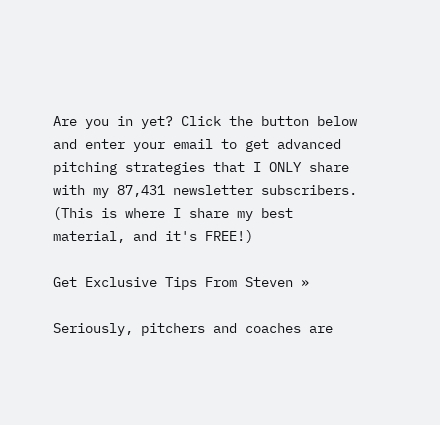Are you in yet? Click the button below and enter your email to get advanced pitching strategies that I ONLY share with my 87,431 newsletter subscribers. (This is where I share my best material, and it's FREE!)

Get Exclusive Tips From Steven »

Seriously, pitchers and coaches are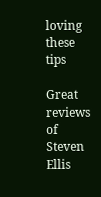loving these tips

Great reviews of Steven Ellis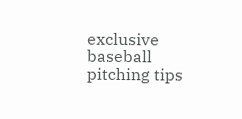exclusive baseball pitching tips